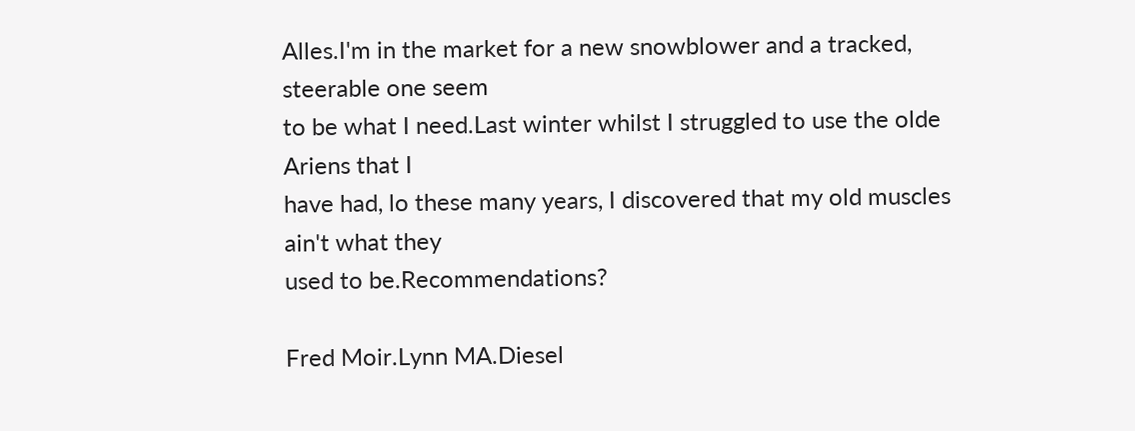Alles.I'm in the market for a new snowblower and a tracked, steerable one seem
to be what I need.Last winter whilst I struggled to use the olde Ariens that I
have had, lo these many years, I discovered that my old muscles ain't what they
used to be.Recommendations?

Fred Moir.Lynn MA.Diesel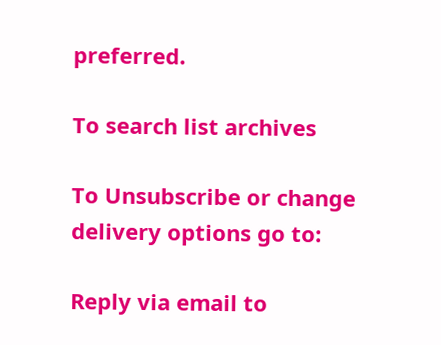preferred.

To search list archives

To Unsubscribe or change delivery options go to:

Reply via email to